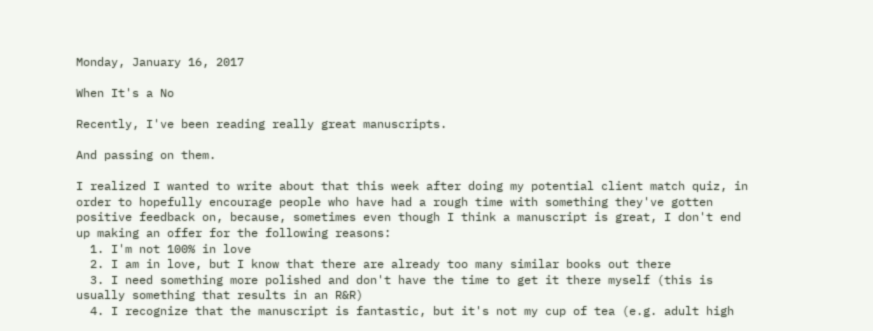Monday, January 16, 2017

When It's a No

Recently, I've been reading really great manuscripts.

And passing on them.

I realized I wanted to write about that this week after doing my potential client match quiz, in order to hopefully encourage people who have had a rough time with something they've gotten positive feedback on, because, sometimes even though I think a manuscript is great, I don't end up making an offer for the following reasons:
  1. I'm not 100% in love
  2. I am in love, but I know that there are already too many similar books out there
  3. I need something more polished and don't have the time to get it there myself (this is usually something that results in an R&R)
  4. I recognize that the manuscript is fantastic, but it's not my cup of tea (e.g. adult high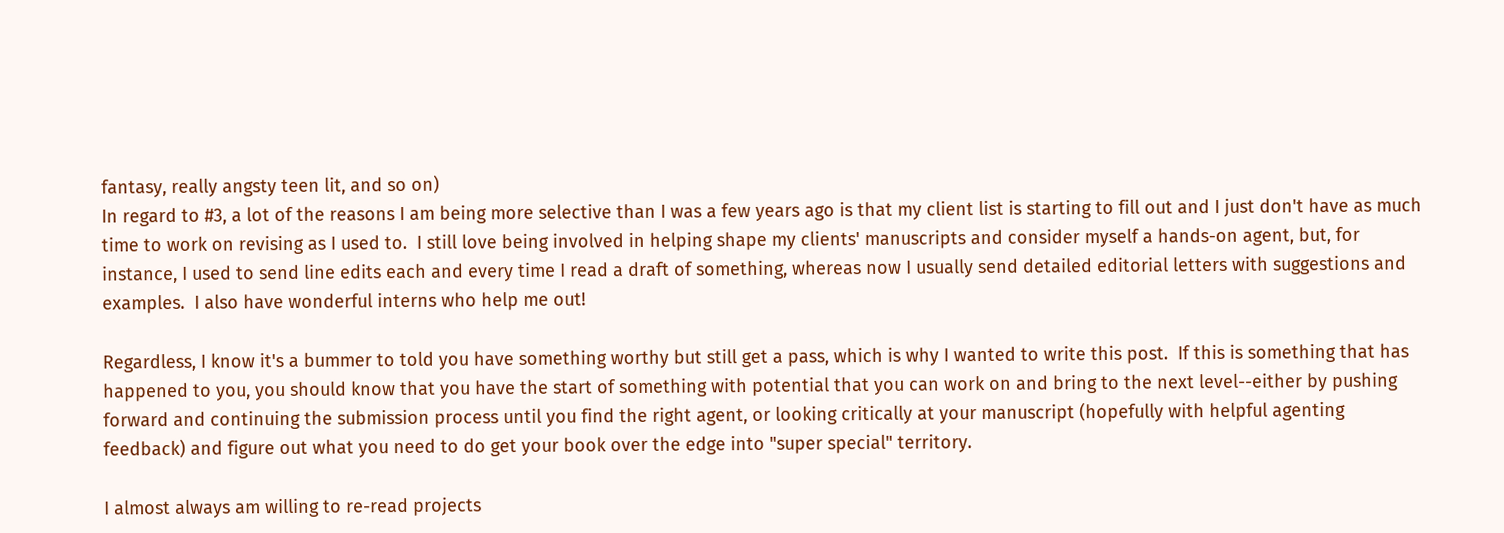fantasy, really angsty teen lit, and so on)
In regard to #3, a lot of the reasons I am being more selective than I was a few years ago is that my client list is starting to fill out and I just don't have as much time to work on revising as I used to.  I still love being involved in helping shape my clients' manuscripts and consider myself a hands-on agent, but, for instance, I used to send line edits each and every time I read a draft of something, whereas now I usually send detailed editorial letters with suggestions and examples.  I also have wonderful interns who help me out!

Regardless, I know it's a bummer to told you have something worthy but still get a pass, which is why I wanted to write this post.  If this is something that has happened to you, you should know that you have the start of something with potential that you can work on and bring to the next level--either by pushing forward and continuing the submission process until you find the right agent, or looking critically at your manuscript (hopefully with helpful agenting feedback) and figure out what you need to do get your book over the edge into "super special" territory.

I almost always am willing to re-read projects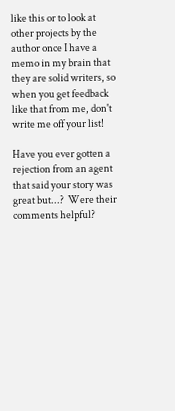like this or to look at other projects by the author once I have a memo in my brain that they are solid writers, so when you get feedback like that from me, don't write me off your list!

Have you ever gotten a rejection from an agent that said your story was great but...?  Were their comments helpful?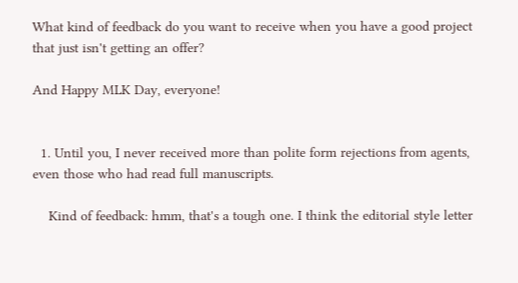What kind of feedback do you want to receive when you have a good project that just isn't getting an offer?

And Happy MLK Day, everyone!


  1. Until you, I never received more than polite form rejections from agents, even those who had read full manuscripts.

    Kind of feedback: hmm, that's a tough one. I think the editorial style letter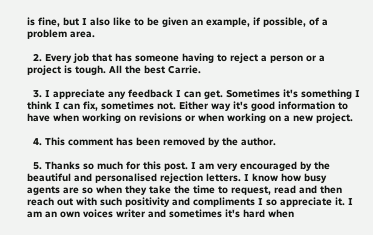is fine, but I also like to be given an example, if possible, of a problem area.

  2. Every job that has someone having to reject a person or a project is tough. All the best Carrie.

  3. I appreciate any feedback I can get. Sometimes it's something I think I can fix, sometimes not. Either way it's good information to have when working on revisions or when working on a new project.

  4. This comment has been removed by the author.

  5. Thanks so much for this post. I am very encouraged by the beautiful and personalised rejection letters. I know how busy agents are so when they take the time to request, read and then reach out with such positivity and compliments I so appreciate it. I am an own voices writer and sometimes it's hard when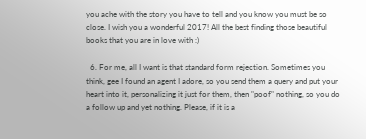you ache with the story you have to tell and you know you must be so close. I wish you a wonderful 2017! All the best finding those beautiful books that you are in love with :)

  6. For me, all I want is that standard form rejection. Sometimes you think, gee I found an agent I adore, so you send them a query and put your heart into it, personalizing it just for them, then "poof" nothing, so you do a follow up and yet nothing. Please, if it is a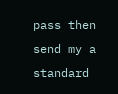pass then send my a standard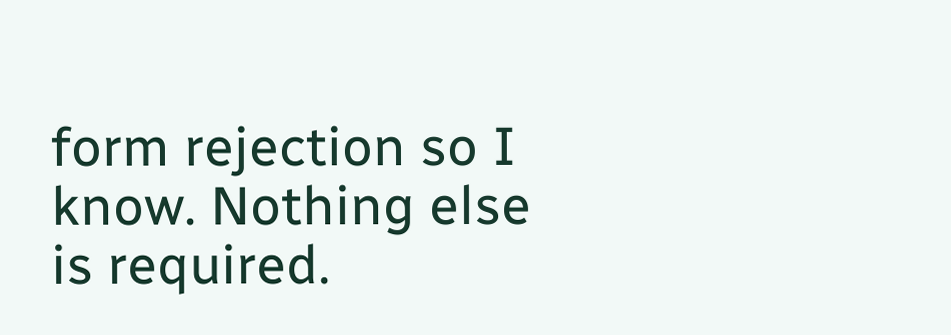form rejection so I know. Nothing else is required.